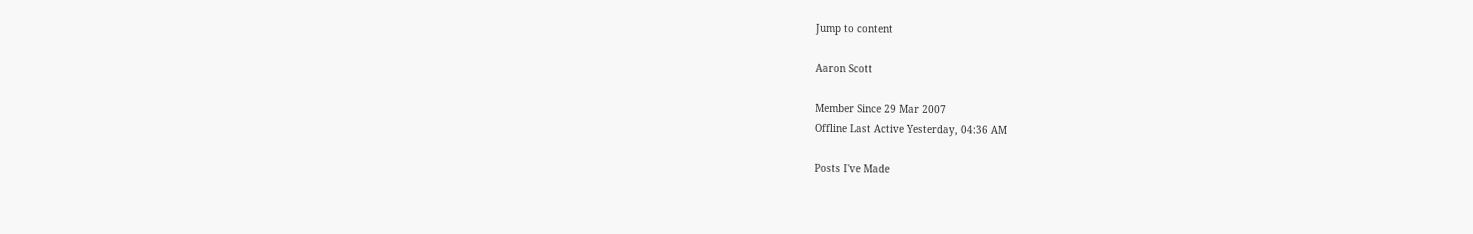Jump to content

Aaron Scott

Member Since 29 Mar 2007
Offline Last Active Yesterday, 04:36 AM

Posts I've Made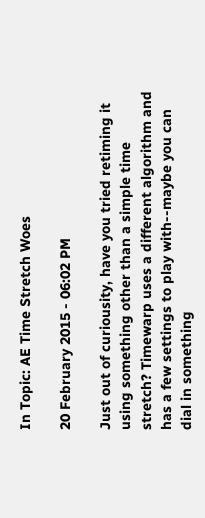In Topic: AE Time Stretch Woes

20 February 2015 - 06:02 PM

Just out of curiousity, have you tried retiming it using something other than a simple time stretch? Timewarp uses a different algorithm and has a few settings to play with--maybe you can dial in something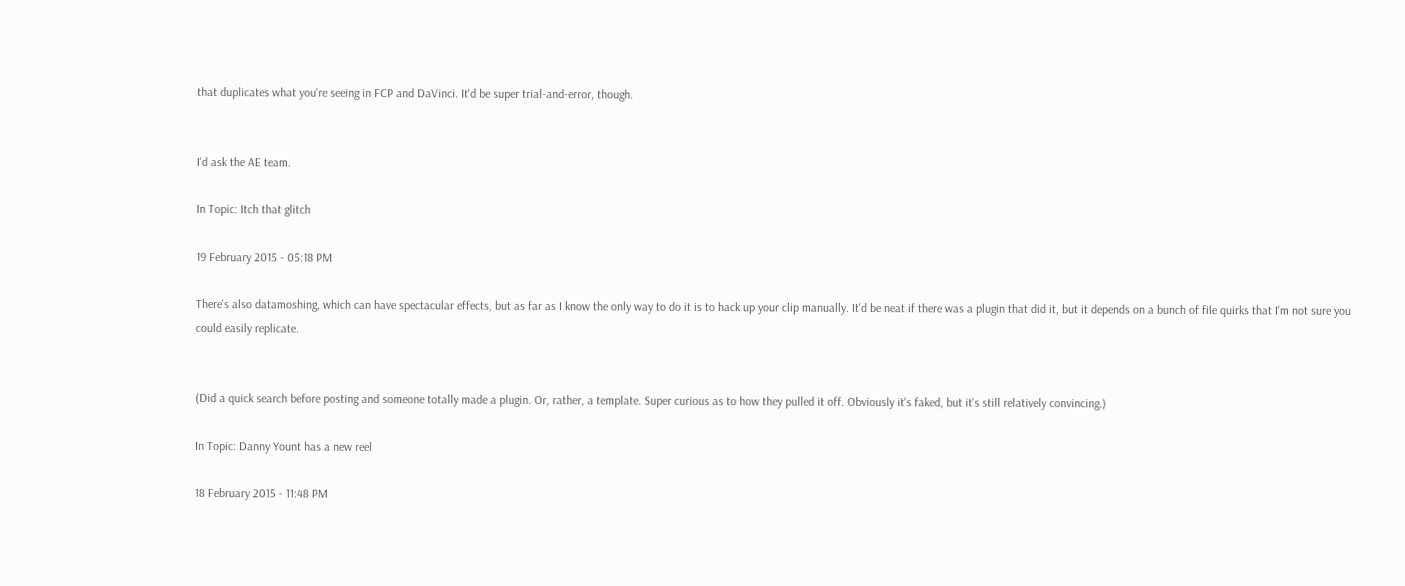that duplicates what you're seeing in FCP and DaVinci. It'd be super trial-and-error, though.


I'd ask the AE team.

In Topic: Itch that glitch

19 February 2015 - 05:18 PM

There's also datamoshing, which can have spectacular effects, but as far as I know the only way to do it is to hack up your clip manually. It'd be neat if there was a plugin that did it, but it depends on a bunch of file quirks that I'm not sure you could easily replicate.


(Did a quick search before posting and someone totally made a plugin. Or, rather, a template. Super curious as to how they pulled it off. Obviously it's faked, but it's still relatively convincing.)

In Topic: Danny Yount has a new reel

18 February 2015 - 11:48 PM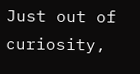Just out of curiosity,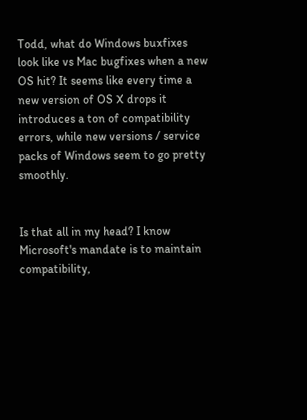Todd, what do Windows buxfixes look like vs Mac bugfixes when a new OS hit? It seems like every time a new version of OS X drops it introduces a ton of compatibility errors, while new versions / service packs of Windows seem to go pretty smoothly.


Is that all in my head? I know Microsoft's mandate is to maintain compatibility,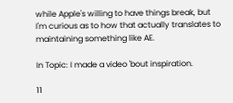while Apple's willing to have things break, but I'm curious as to how that actually translates to maintaining something like AE.

In Topic: I made a video 'bout inspiration.

11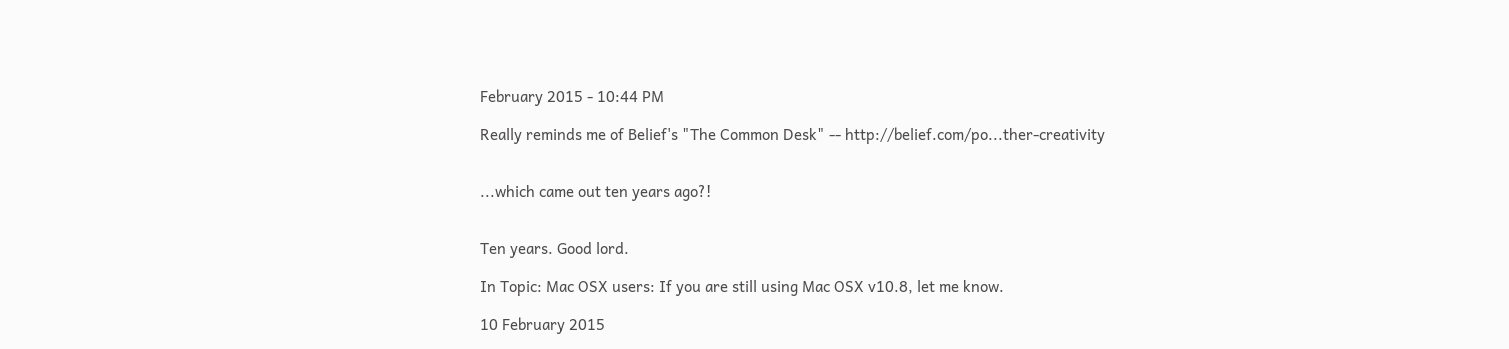February 2015 - 10:44 PM

Really reminds me of Belief's "The Common Desk" -- http://belief.com/po...ther-creativity


...which came out ten years ago?!


Ten years. Good lord.

In Topic: Mac OSX users: If you are still using Mac OSX v10.8, let me know.

10 February 2015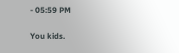- 05:59 PM

You kids.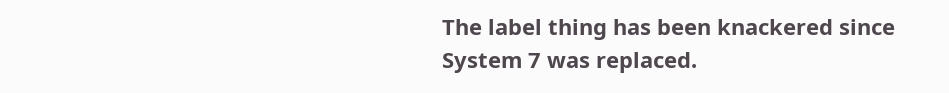The label thing has been knackered since System 7 was replaced.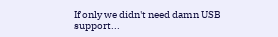If only we didn't need damn USB support...